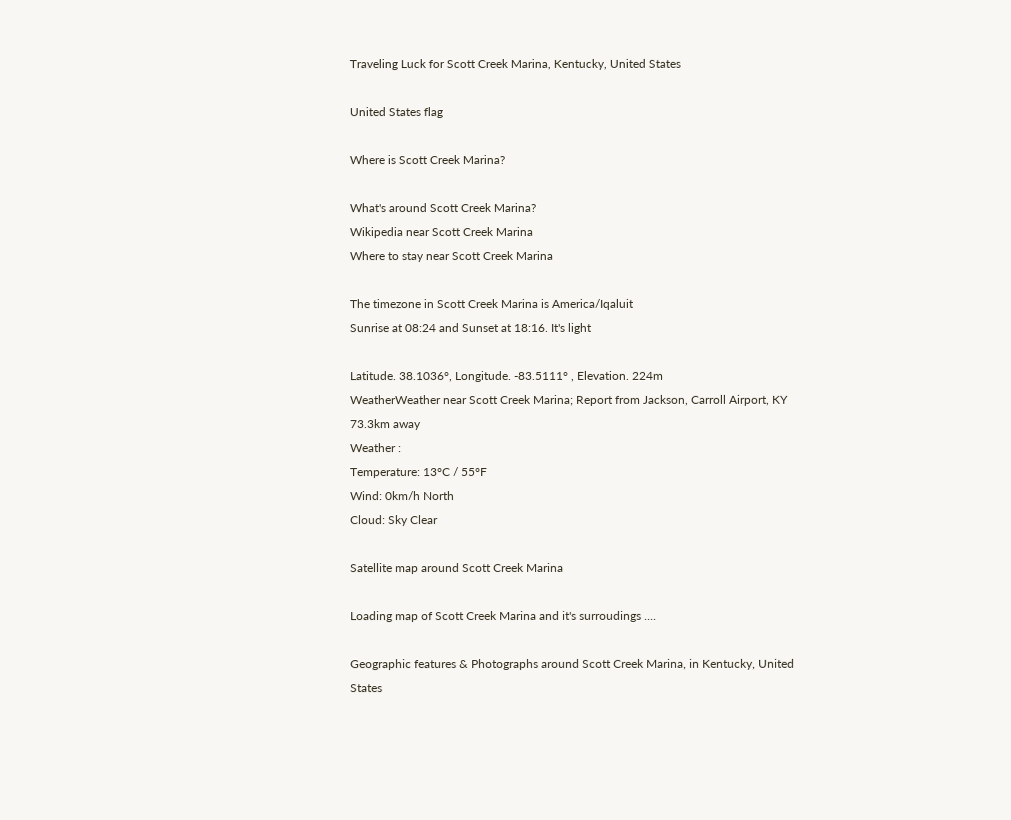Traveling Luck for Scott Creek Marina, Kentucky, United States

United States flag

Where is Scott Creek Marina?

What's around Scott Creek Marina?
Wikipedia near Scott Creek Marina
Where to stay near Scott Creek Marina

The timezone in Scott Creek Marina is America/Iqaluit
Sunrise at 08:24 and Sunset at 18:16. It's light

Latitude. 38.1036°, Longitude. -83.5111° , Elevation. 224m
WeatherWeather near Scott Creek Marina; Report from Jackson, Carroll Airport, KY 73.3km away
Weather :
Temperature: 13°C / 55°F
Wind: 0km/h North
Cloud: Sky Clear

Satellite map around Scott Creek Marina

Loading map of Scott Creek Marina and it's surroudings ....

Geographic features & Photographs around Scott Creek Marina, in Kentucky, United States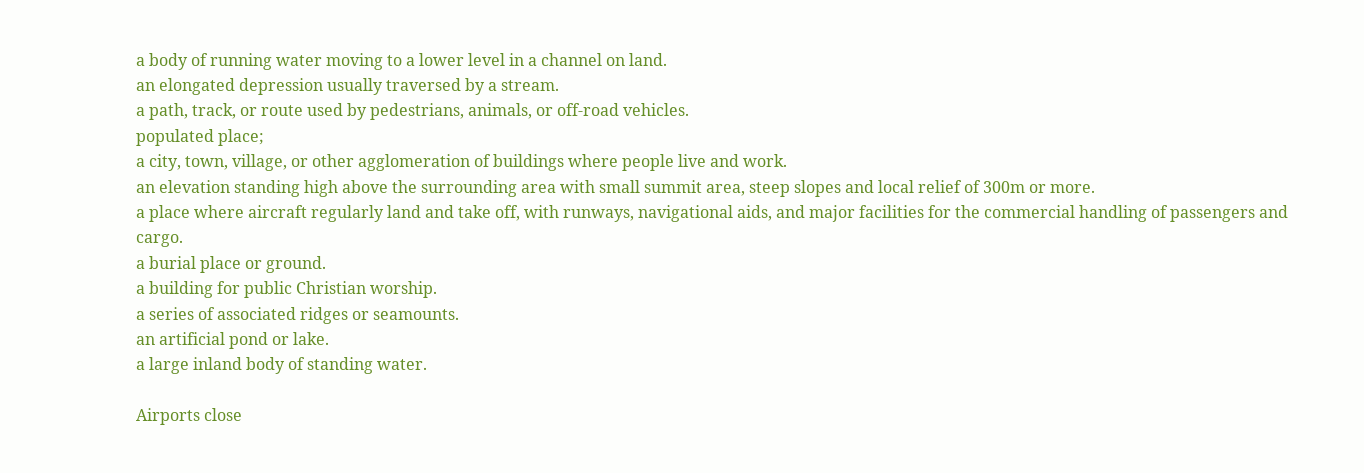a body of running water moving to a lower level in a channel on land.
an elongated depression usually traversed by a stream.
a path, track, or route used by pedestrians, animals, or off-road vehicles.
populated place;
a city, town, village, or other agglomeration of buildings where people live and work.
an elevation standing high above the surrounding area with small summit area, steep slopes and local relief of 300m or more.
a place where aircraft regularly land and take off, with runways, navigational aids, and major facilities for the commercial handling of passengers and cargo.
a burial place or ground.
a building for public Christian worship.
a series of associated ridges or seamounts.
an artificial pond or lake.
a large inland body of standing water.

Airports close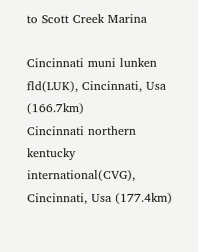to Scott Creek Marina

Cincinnati muni lunken fld(LUK), Cincinnati, Usa (166.7km)
Cincinnati northern kentucky international(CVG), Cincinnati, Usa (177.4km)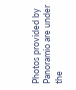Photos provided by Panoramio are under the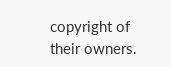copyright of their owners.